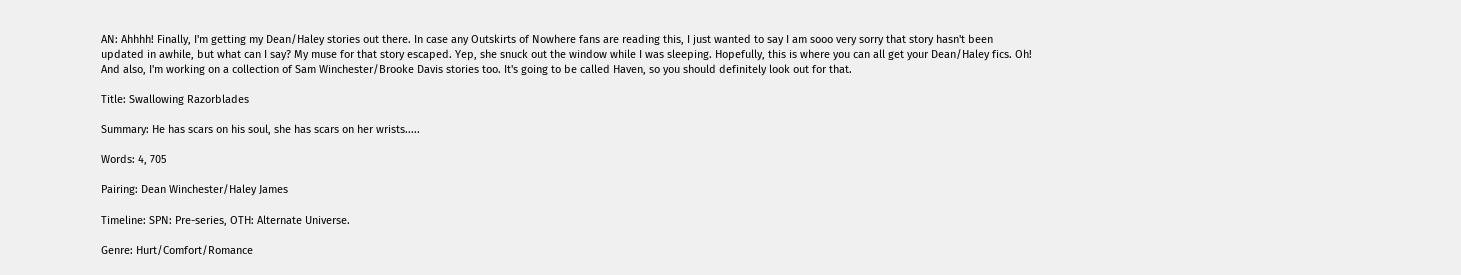AN: Ahhhh! Finally, I'm getting my Dean/Haley stories out there. In case any Outskirts of Nowhere fans are reading this, I just wanted to say I am sooo very sorry that story hasn't been updated in awhile, but what can I say? My muse for that story escaped. Yep, she snuck out the window while I was sleeping. Hopefully, this is where you can all get your Dean/Haley fics. Oh! And also, I'm working on a collection of Sam Winchester/Brooke Davis stories too. It's going to be called Haven, so you should definitely look out for that.

Title: Swallowing Razorblades

Summary: He has scars on his soul, she has scars on her wrists.....

Words: 4, 705

Pairing: Dean Winchester/Haley James

Timeline: SPN: Pre-series, OTH: Alternate Universe.

Genre: Hurt/Comfort/Romance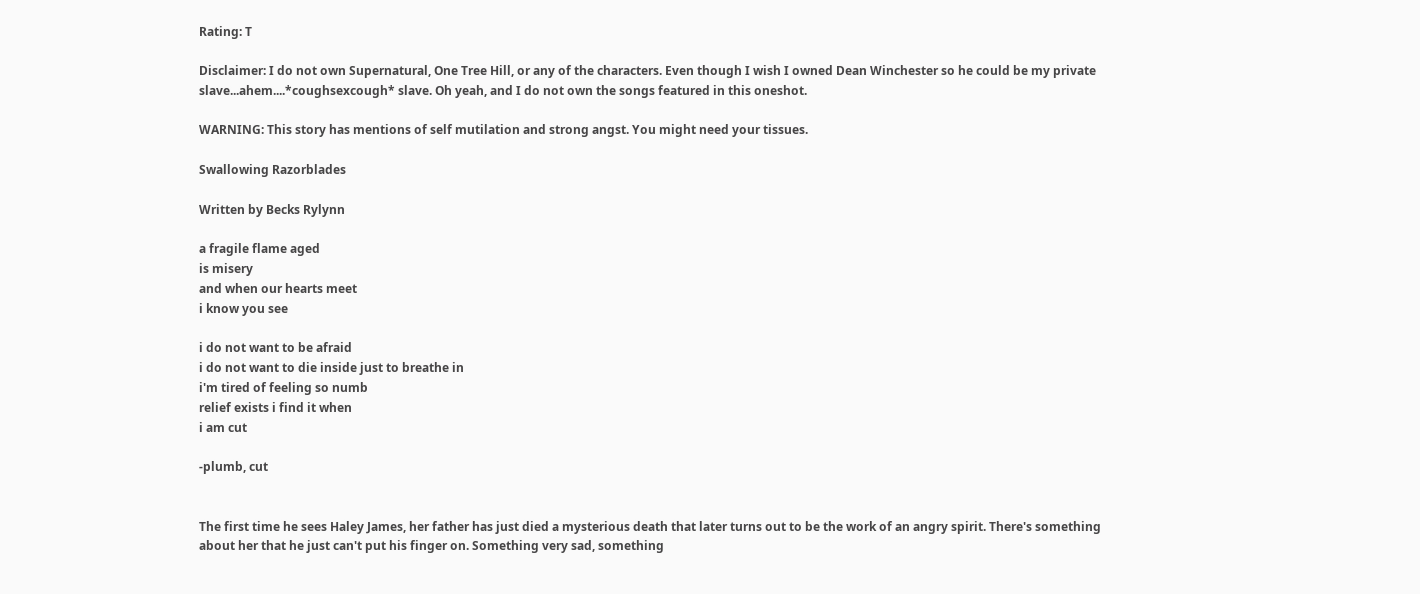Rating: T

Disclaimer: I do not own Supernatural, One Tree Hill, or any of the characters. Even though I wish I owned Dean Winchester so he could be my private slave...ahem....*coughsexcough* slave. Oh yeah, and I do not own the songs featured in this oneshot.

WARNING: This story has mentions of self mutilation and strong angst. You might need your tissues.

Swallowing Razorblades

Written by Becks Rylynn

a fragile flame aged
is misery
and when our hearts meet
i know you see

i do not want to be afraid
i do not want to die inside just to breathe in
i'm tired of feeling so numb
relief exists i find it when
i am cut

-plumb, cut


The first time he sees Haley James, her father has just died a mysterious death that later turns out to be the work of an angry spirit. There's something about her that he just can't put his finger on. Something very sad, something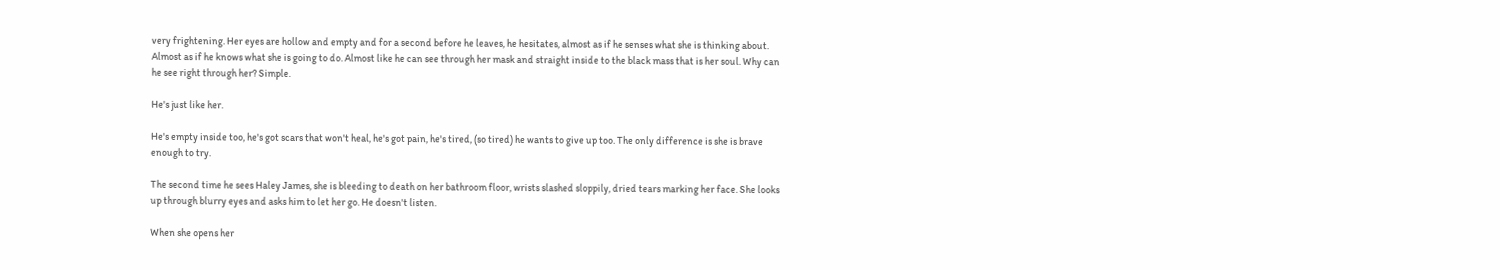very frightening. Her eyes are hollow and empty and for a second before he leaves, he hesitates, almost as if he senses what she is thinking about. Almost as if he knows what she is going to do. Almost like he can see through her mask and straight inside to the black mass that is her soul. Why can he see right through her? Simple.

He's just like her.

He's empty inside too, he's got scars that won't heal, he's got pain, he's tired, (so tired) he wants to give up too. The only difference is she is brave enough to try.

The second time he sees Haley James, she is bleeding to death on her bathroom floor, wrists slashed sloppily, dried tears marking her face. She looks up through blurry eyes and asks him to let her go. He doesn't listen.

When she opens her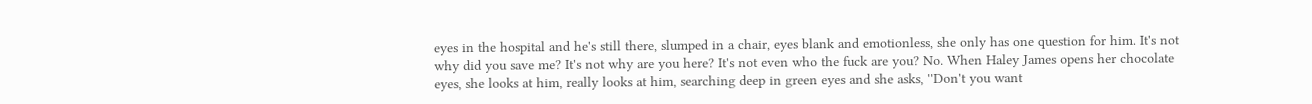eyes in the hospital and he's still there, slumped in a chair, eyes blank and emotionless, she only has one question for him. It's not why did you save me? It's not why are you here? It's not even who the fuck are you? No. When Haley James opens her chocolate eyes, she looks at him, really looks at him, searching deep in green eyes and she asks, ''Don't you want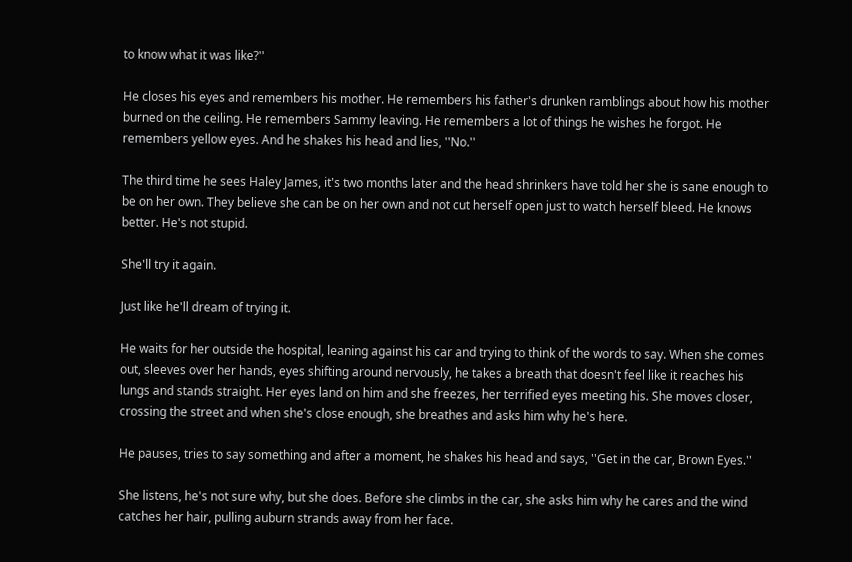to know what it was like?''

He closes his eyes and remembers his mother. He remembers his father's drunken ramblings about how his mother burned on the ceiling. He remembers Sammy leaving. He remembers a lot of things he wishes he forgot. He remembers yellow eyes. And he shakes his head and lies, ''No.''

The third time he sees Haley James, it's two months later and the head shrinkers have told her she is sane enough to be on her own. They believe she can be on her own and not cut herself open just to watch herself bleed. He knows better. He's not stupid.

She'll try it again.

Just like he'll dream of trying it.

He waits for her outside the hospital, leaning against his car and trying to think of the words to say. When she comes out, sleeves over her hands, eyes shifting around nervously, he takes a breath that doesn't feel like it reaches his lungs and stands straight. Her eyes land on him and she freezes, her terrified eyes meeting his. She moves closer, crossing the street and when she's close enough, she breathes and asks him why he's here.

He pauses, tries to say something and after a moment, he shakes his head and says, ''Get in the car, Brown Eyes.''

She listens, he's not sure why, but she does. Before she climbs in the car, she asks him why he cares and the wind catches her hair, pulling auburn strands away from her face.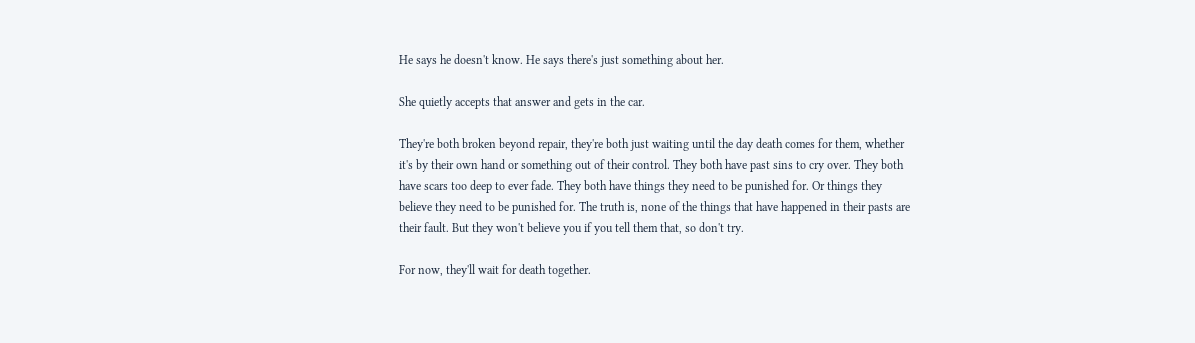He says he doesn't know. He says there's just something about her.

She quietly accepts that answer and gets in the car.

They're both broken beyond repair, they're both just waiting until the day death comes for them, whether it's by their own hand or something out of their control. They both have past sins to cry over. They both have scars too deep to ever fade. They both have things they need to be punished for. Or things they believe they need to be punished for. The truth is, none of the things that have happened in their pasts are their fault. But they won't believe you if you tell them that, so don't try.

For now, they'll wait for death together.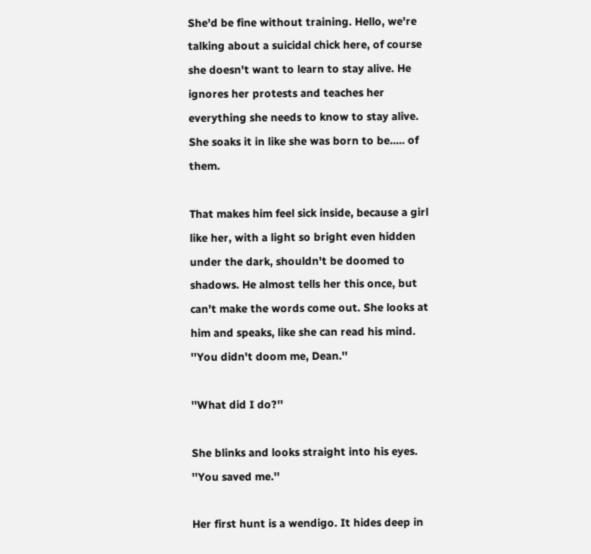She'd be fine without training. Hello, we're talking about a suicidal chick here, of course she doesn't want to learn to stay alive. He ignores her protests and teaches her everything she needs to know to stay alive. She soaks it in like she was born to be..... of them.

That makes him feel sick inside, because a girl like her, with a light so bright even hidden under the dark, shouldn't be doomed to shadows. He almost tells her this once, but can't make the words come out. She looks at him and speaks, like she can read his mind. ''You didn't doom me, Dean.''

''What did I do?''

She blinks and looks straight into his eyes. ''You saved me.''

Her first hunt is a wendigo. It hides deep in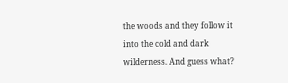the woods and they follow it into the cold and dark wilderness. And guess what?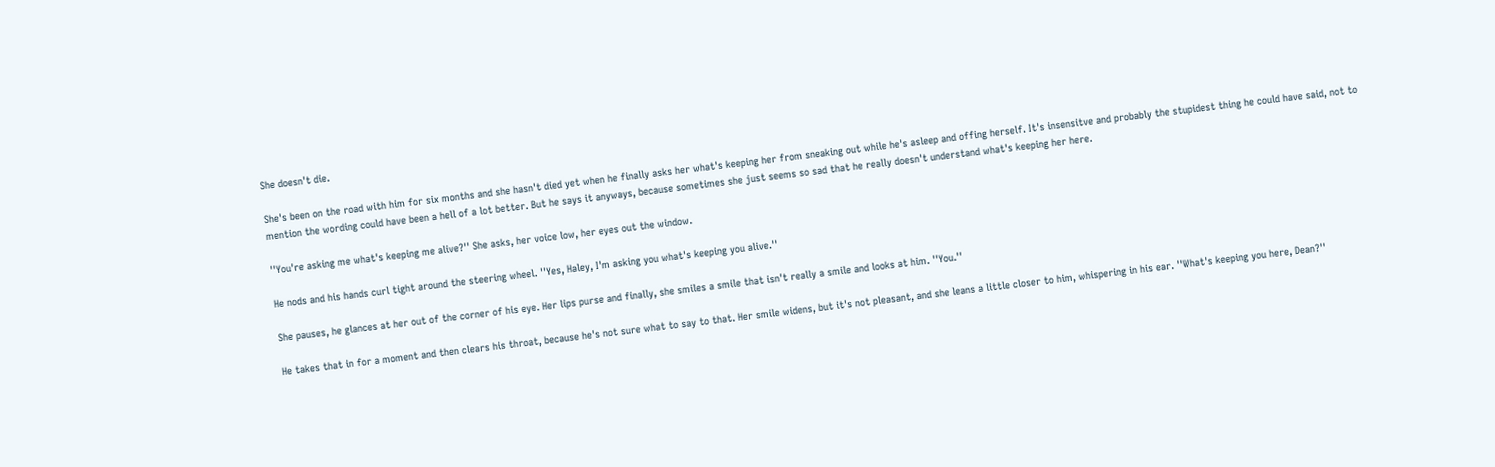She doesn't die.

She's been on the road with him for six months and she hasn't died yet when he finally asks her what's keeping her from sneaking out while he's asleep and offing herself. It's insensitve and probably the stupidest thing he could have said, not to mention the wording could have been a hell of a lot better. But he says it anyways, because sometimes she just seems so sad that he really doesn't understand what's keeping her here.

''You're asking me what's keeping me alive?'' She asks, her voice low, her eyes out the window.

He nods and his hands curl tight around the steering wheel. ''Yes, Haley, I'm asking you what's keeping you alive.''

She pauses, he glances at her out of the corner of his eye. Her lips purse and finally, she smiles a smile that isn't really a smile and looks at him. ''You.''

He takes that in for a moment and then clears his throat, because he's not sure what to say to that. Her smile widens, but it's not pleasant, and she leans a little closer to him, whispering in his ear. ''What's keeping you here, Dean?''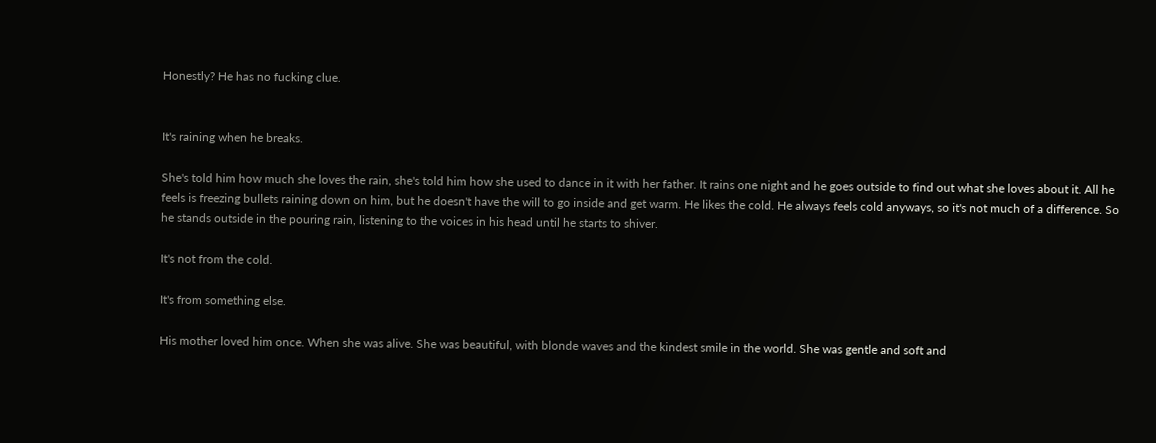Honestly? He has no fucking clue.


It's raining when he breaks.

She's told him how much she loves the rain, she's told him how she used to dance in it with her father. It rains one night and he goes outside to find out what she loves about it. All he feels is freezing bullets raining down on him, but he doesn't have the will to go inside and get warm. He likes the cold. He always feels cold anyways, so it's not much of a difference. So he stands outside in the pouring rain, listening to the voices in his head until he starts to shiver.

It's not from the cold.

It's from something else.

His mother loved him once. When she was alive. She was beautiful, with blonde waves and the kindest smile in the world. She was gentle and soft and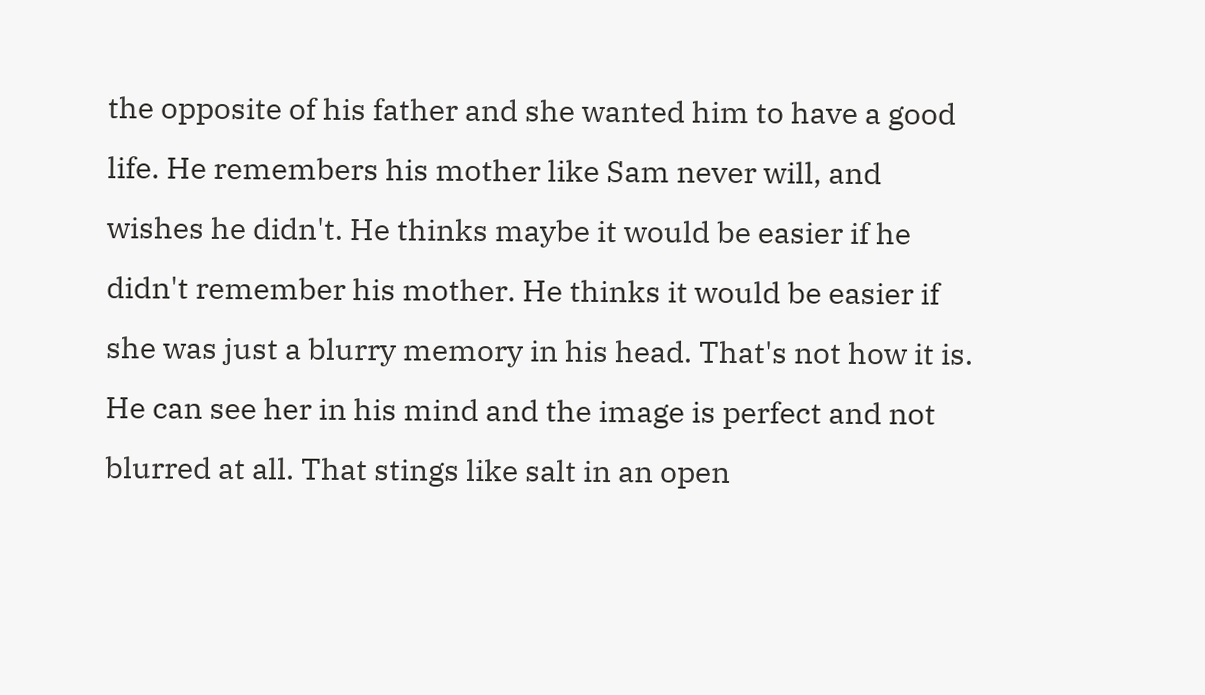the opposite of his father and she wanted him to have a good life. He remembers his mother like Sam never will, and wishes he didn't. He thinks maybe it would be easier if he didn't remember his mother. He thinks it would be easier if she was just a blurry memory in his head. That's not how it is. He can see her in his mind and the image is perfect and not blurred at all. That stings like salt in an open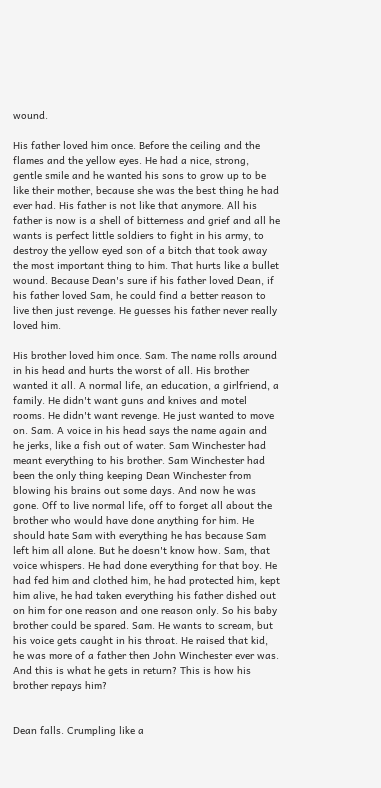wound.

His father loved him once. Before the ceiling and the flames and the yellow eyes. He had a nice, strong, gentle smile and he wanted his sons to grow up to be like their mother, because she was the best thing he had ever had. His father is not like that anymore. All his father is now is a shell of bitterness and grief and all he wants is perfect little soldiers to fight in his army, to destroy the yellow eyed son of a bitch that took away the most important thing to him. That hurts like a bullet wound. Because Dean's sure if his father loved Dean, if his father loved Sam, he could find a better reason to live then just revenge. He guesses his father never really loved him.

His brother loved him once. Sam. The name rolls around in his head and hurts the worst of all. His brother wanted it all. A normal life, an education, a girlfriend, a family. He didn't want guns and knives and motel rooms. He didn't want revenge. He just wanted to move on. Sam. A voice in his head says the name again and he jerks, like a fish out of water. Sam Winchester had meant everything to his brother. Sam Winchester had been the only thing keeping Dean Winchester from blowing his brains out some days. And now he was gone. Off to live normal life, off to forget all about the brother who would have done anything for him. He should hate Sam with everything he has because Sam left him all alone. But he doesn't know how. Sam, that voice whispers. He had done everything for that boy. He had fed him and clothed him, he had protected him, kept him alive, he had taken everything his father dished out on him for one reason and one reason only. So his baby brother could be spared. Sam. He wants to scream, but his voice gets caught in his throat. He raised that kid, he was more of a father then John Winchester ever was. And this is what he gets in return? This is how his brother repays him?


Dean falls. Crumpling like a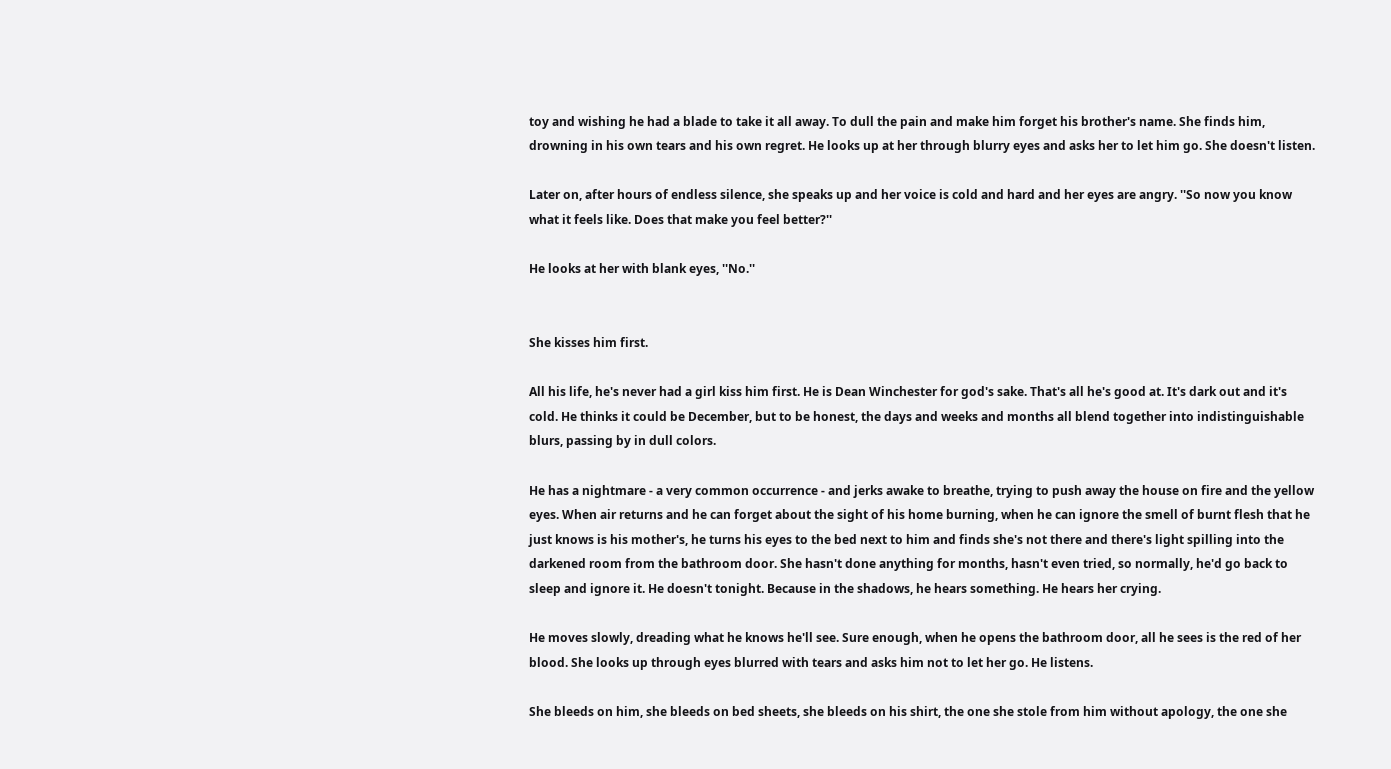toy and wishing he had a blade to take it all away. To dull the pain and make him forget his brother's name. She finds him, drowning in his own tears and his own regret. He looks up at her through blurry eyes and asks her to let him go. She doesn't listen.

Later on, after hours of endless silence, she speaks up and her voice is cold and hard and her eyes are angry. ''So now you know what it feels like. Does that make you feel better?''

He looks at her with blank eyes, ''No.''


She kisses him first.

All his life, he's never had a girl kiss him first. He is Dean Winchester for god's sake. That's all he's good at. It's dark out and it's cold. He thinks it could be December, but to be honest, the days and weeks and months all blend together into indistinguishable blurs, passing by in dull colors.

He has a nightmare - a very common occurrence - and jerks awake to breathe, trying to push away the house on fire and the yellow eyes. When air returns and he can forget about the sight of his home burning, when he can ignore the smell of burnt flesh that he just knows is his mother's, he turns his eyes to the bed next to him and finds she's not there and there's light spilling into the darkened room from the bathroom door. She hasn't done anything for months, hasn't even tried, so normally, he'd go back to sleep and ignore it. He doesn't tonight. Because in the shadows, he hears something. He hears her crying.

He moves slowly, dreading what he knows he'll see. Sure enough, when he opens the bathroom door, all he sees is the red of her blood. She looks up through eyes blurred with tears and asks him not to let her go. He listens.

She bleeds on him, she bleeds on bed sheets, she bleeds on his shirt, the one she stole from him without apology, the one she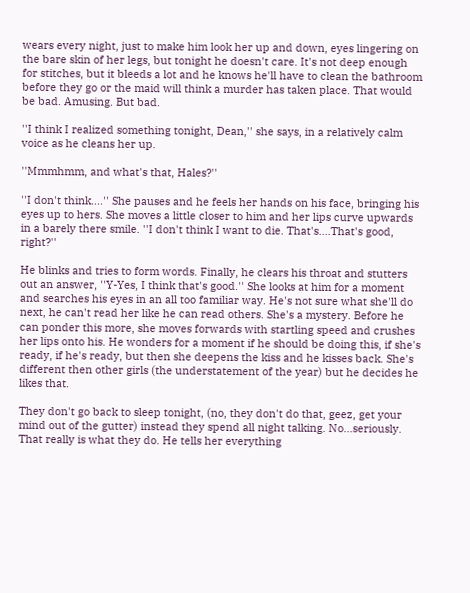wears every night, just to make him look her up and down, eyes lingering on the bare skin of her legs, but tonight he doesn't care. It's not deep enough for stitches, but it bleeds a lot and he knows he'll have to clean the bathroom before they go or the maid will think a murder has taken place. That would be bad. Amusing. But bad.

''I think I realized something tonight, Dean,'' she says, in a relatively calm voice as he cleans her up.

''Mmmhmm, and what's that, Hales?''

''I don't think....'' She pauses and he feels her hands on his face, bringing his eyes up to hers. She moves a little closer to him and her lips curve upwards in a barely there smile. ''I don't think I want to die. That's....That's good, right?''

He blinks and tries to form words. Finally, he clears his throat and stutters out an answer, ''Y-Yes, I think that's good.'' She looks at him for a moment and searches his eyes in an all too familiar way. He's not sure what she'll do next, he can't read her like he can read others. She's a mystery. Before he can ponder this more, she moves forwards with startling speed and crushes her lips onto his. He wonders for a moment if he should be doing this, if she's ready, if he's ready, but then she deepens the kiss and he kisses back. She's different then other girls (the understatement of the year) but he decides he likes that.

They don't go back to sleep tonight, (no, they don't do that, geez, get your mind out of the gutter) instead they spend all night talking. No...seriously. That really is what they do. He tells her everything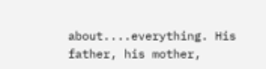about....everything. His father, his mother,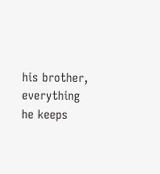his brother, everything he keeps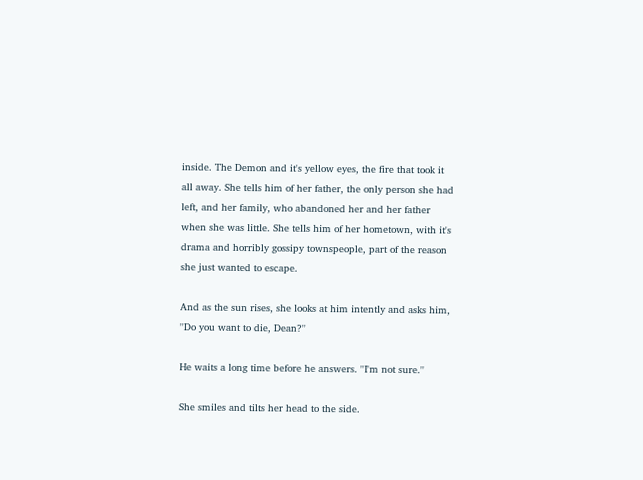inside. The Demon and it's yellow eyes, the fire that took it all away. She tells him of her father, the only person she had left, and her family, who abandoned her and her father when she was little. She tells him of her hometown, with it's drama and horribly gossipy townspeople, part of the reason she just wanted to escape.

And as the sun rises, she looks at him intently and asks him, ''Do you want to die, Dean?''

He waits a long time before he answers. ''I'm not sure.''

She smiles and tilts her head to the side.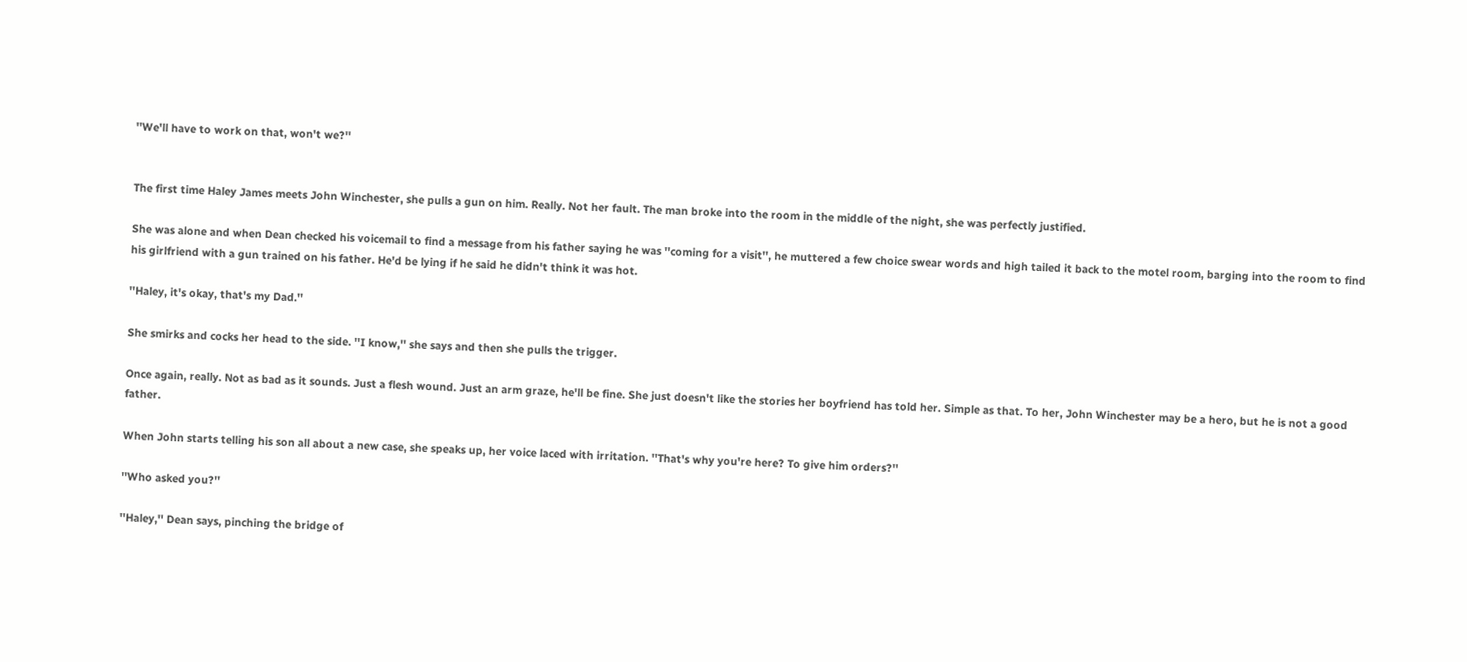''We'll have to work on that, won't we?''


The first time Haley James meets John Winchester, she pulls a gun on him. Really. Not her fault. The man broke into the room in the middle of the night, she was perfectly justified.

She was alone and when Dean checked his voicemail to find a message from his father saying he was ''coming for a visit'', he muttered a few choice swear words and high tailed it back to the motel room, barging into the room to find his girlfriend with a gun trained on his father. He'd be lying if he said he didn't think it was hot.

''Haley, it's okay, that's my Dad.''

She smirks and cocks her head to the side. ''I know,'' she says and then she pulls the trigger.

Once again, really. Not as bad as it sounds. Just a flesh wound. Just an arm graze, he'll be fine. She just doesn't like the stories her boyfriend has told her. Simple as that. To her, John Winchester may be a hero, but he is not a good father.

When John starts telling his son all about a new case, she speaks up, her voice laced with irritation. ''That's why you're here? To give him orders?''

''Who asked you?''

''Haley,'' Dean says, pinching the bridge of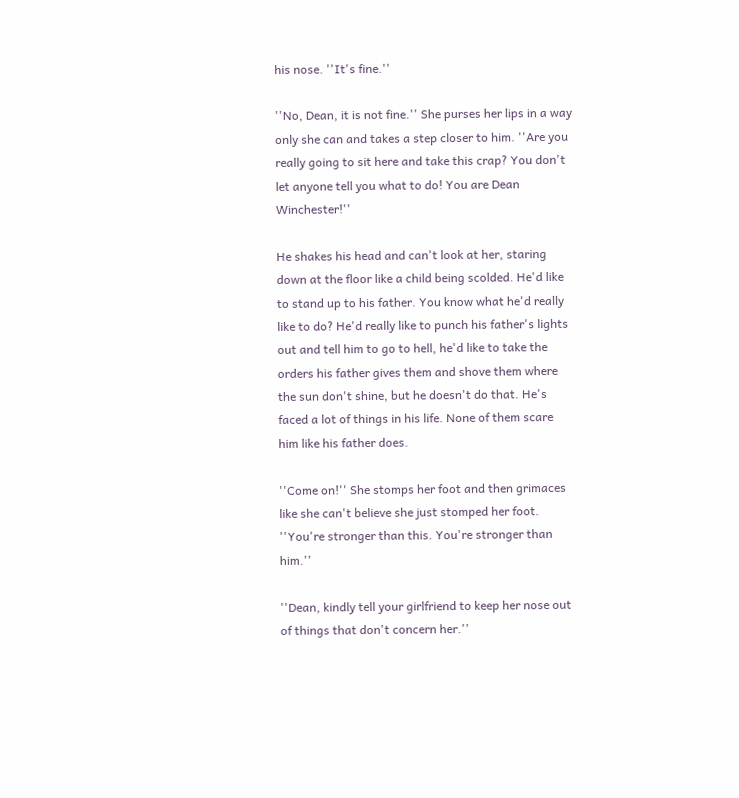his nose. ''It's fine.''

''No, Dean, it is not fine.'' She purses her lips in a way only she can and takes a step closer to him. ''Are you really going to sit here and take this crap? You don't let anyone tell you what to do! You are Dean Winchester!''

He shakes his head and can't look at her, staring down at the floor like a child being scolded. He'd like to stand up to his father. You know what he'd really like to do? He'd really like to punch his father's lights out and tell him to go to hell, he'd like to take the orders his father gives them and shove them where the sun don't shine, but he doesn't do that. He's faced a lot of things in his life. None of them scare him like his father does.

''Come on!'' She stomps her foot and then grimaces like she can't believe she just stomped her foot. ''You're stronger than this. You're stronger than him.''

''Dean, kindly tell your girlfriend to keep her nose out of things that don't concern her.''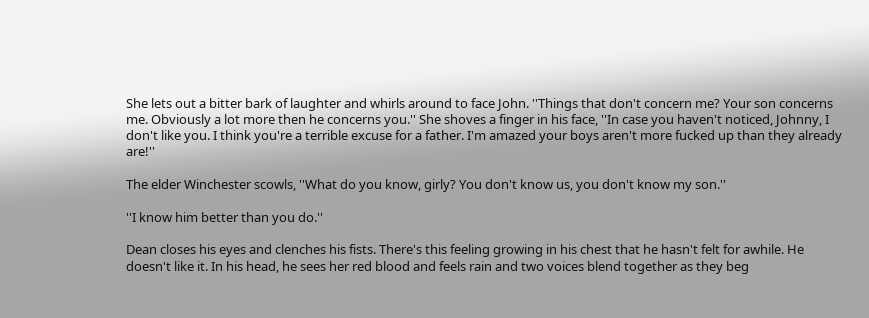She lets out a bitter bark of laughter and whirls around to face John. ''Things that don't concern me? Your son concerns me. Obviously a lot more then he concerns you.'' She shoves a finger in his face, ''In case you haven't noticed, Johnny, I don't like you. I think you're a terrible excuse for a father. I'm amazed your boys aren't more fucked up than they already are!''

The elder Winchester scowls, ''What do you know, girly? You don't know us, you don't know my son.''

''I know him better than you do.''

Dean closes his eyes and clenches his fists. There's this feeling growing in his chest that he hasn't felt for awhile. He doesn't like it. In his head, he sees her red blood and feels rain and two voices blend together as they beg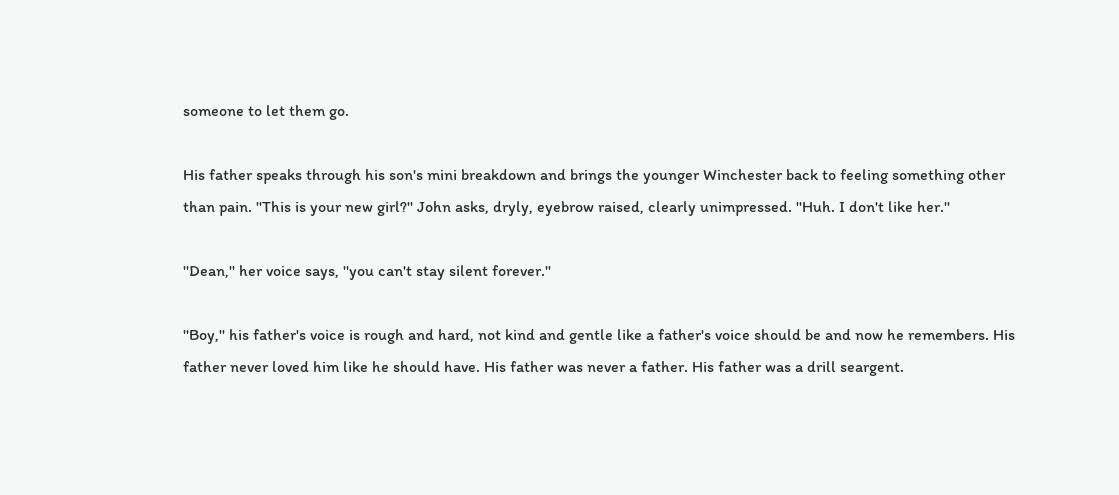someone to let them go.

His father speaks through his son's mini breakdown and brings the younger Winchester back to feeling something other than pain. ''This is your new girl?'' John asks, dryly, eyebrow raised, clearly unimpressed. ''Huh. I don't like her.''

''Dean,'' her voice says, ''you can't stay silent forever.''

''Boy,'' his father's voice is rough and hard, not kind and gentle like a father's voice should be and now he remembers. His father never loved him like he should have. His father was never a father. His father was a drill seargent.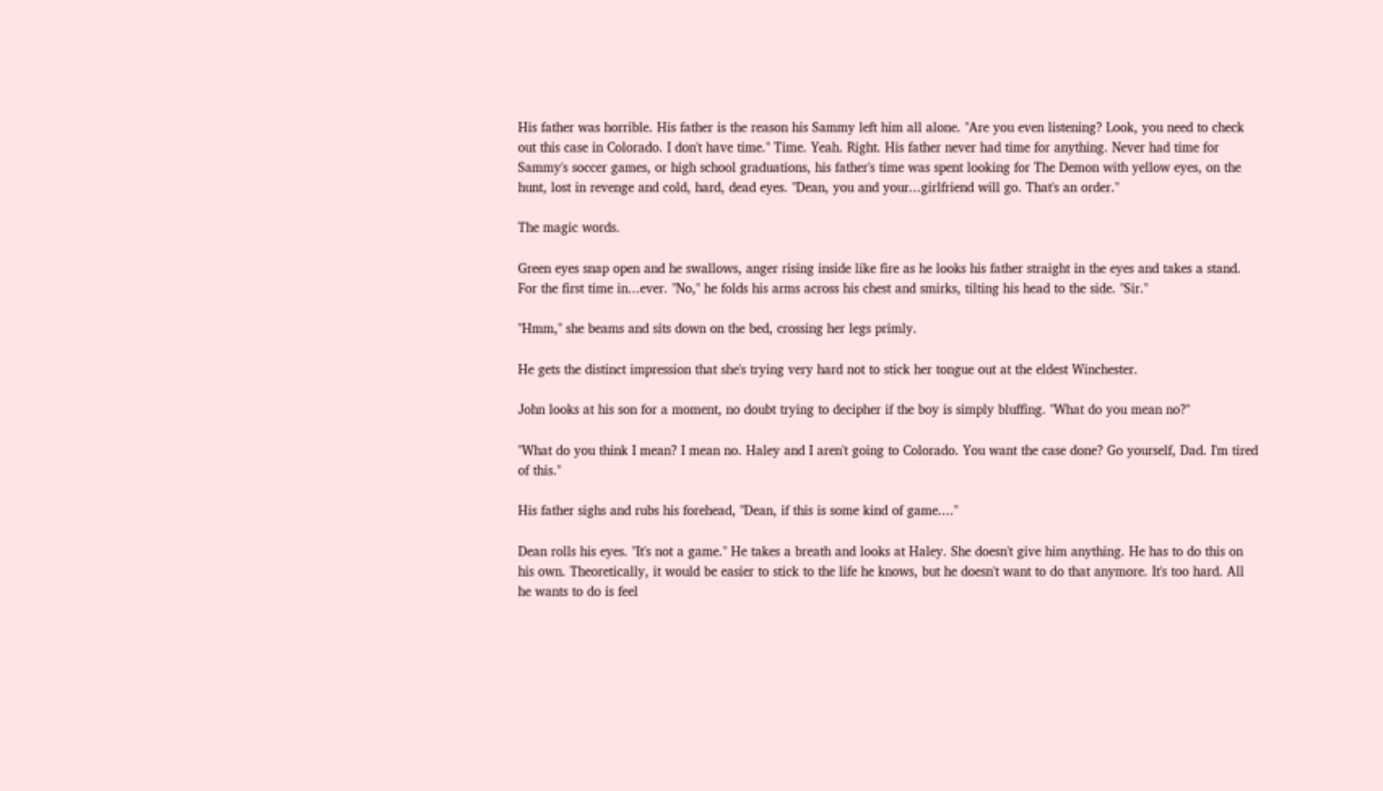His father was horrible. His father is the reason his Sammy left him all alone. ''Are you even listening? Look, you need to check out this case in Colorado. I don't have time.'' Time. Yeah. Right. His father never had time for anything. Never had time for Sammy's soccer games, or high school graduations, his father's time was spent looking for The Demon with yellow eyes, on the hunt, lost in revenge and cold, hard, dead eyes. ''Dean, you and your...girlfriend will go. That's an order.''

The magic words.

Green eyes snap open and he swallows, anger rising inside like fire as he looks his father straight in the eyes and takes a stand. For the first time in...ever. ''No,'' he folds his arms across his chest and smirks, tilting his head to the side. ''Sir.''

''Hmm,'' she beams and sits down on the bed, crossing her legs primly.

He gets the distinct impression that she's trying very hard not to stick her tongue out at the eldest Winchester.

John looks at his son for a moment, no doubt trying to decipher if the boy is simply bluffing. ''What do you mean no?''

''What do you think I mean? I mean no. Haley and I aren't going to Colorado. You want the case done? Go yourself, Dad. I'm tired of this.''

His father sighs and rubs his forehead, ''Dean, if this is some kind of game....''

Dean rolls his eyes. ''It's not a game.'' He takes a breath and looks at Haley. She doesn't give him anything. He has to do this on his own. Theoretically, it would be easier to stick to the life he knows, but he doesn't want to do that anymore. It's too hard. All he wants to do is feel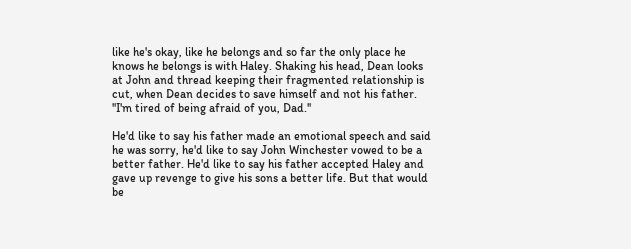like he's okay, like he belongs and so far the only place he knows he belongs is with Haley. Shaking his head, Dean looks at John and thread keeping their fragmented relationship is cut, when Dean decides to save himself and not his father. ''I'm tired of being afraid of you, Dad.''

He'd like to say his father made an emotional speech and said he was sorry, he'd like to say John Winchester vowed to be a better father. He'd like to say his father accepted Haley and gave up revenge to give his sons a better life. But that would be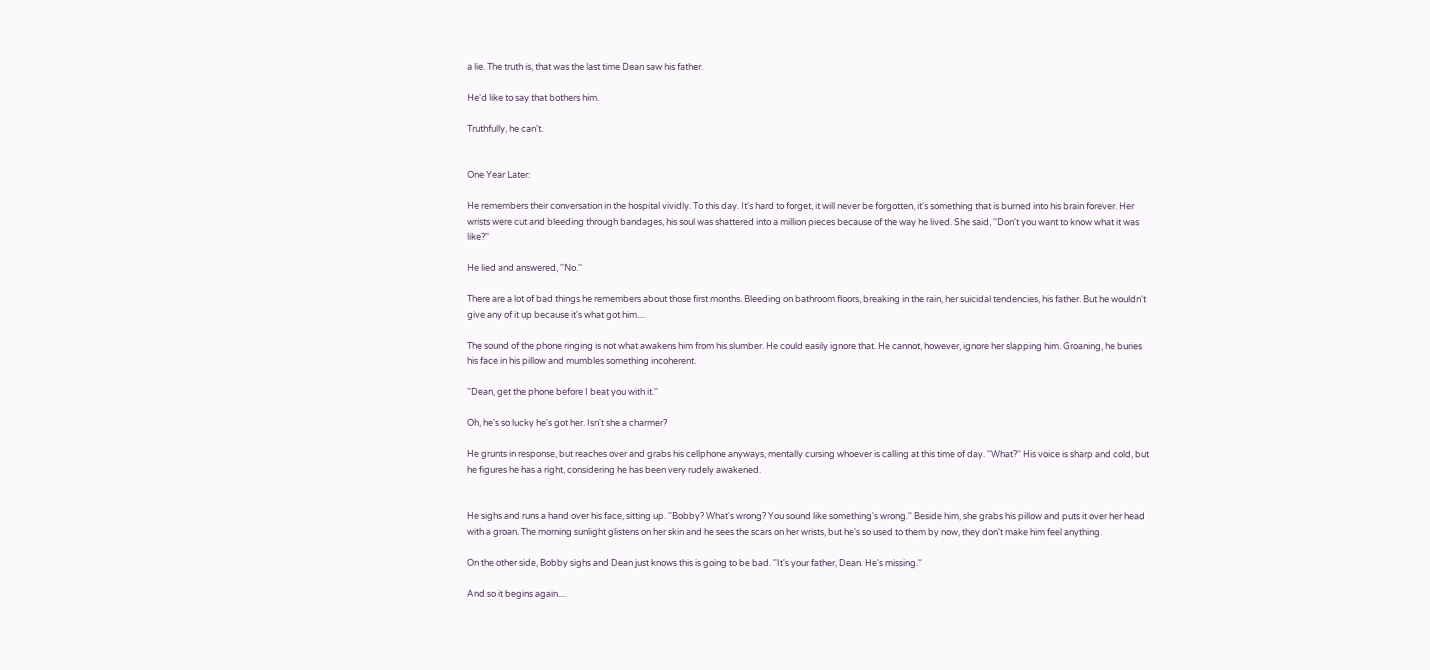a lie. The truth is, that was the last time Dean saw his father.

He'd like to say that bothers him.

Truthfully, he can't.


One Year Later:

He remembers their conversation in the hospital vividly. To this day. It's hard to forget, it will never be forgotten, it's something that is burned into his brain forever. Her wrists were cut and bleeding through bandages, his soul was shattered into a million pieces because of the way he lived. She said, ''Don't you want to know what it was like?''

He lied and answered, ''No.''

There are a lot of bad things he remembers about those first months. Bleeding on bathroom floors, breaking in the rain, her suicidal tendencies, his father. But he wouldn't give any of it up because it's what got him....

The sound of the phone ringing is not what awakens him from his slumber. He could easily ignore that. He cannot, however, ignore her slapping him. Groaning, he buries his face in his pillow and mumbles something incoherent.

''Dean, get the phone before I beat you with it.''

Oh, he's so lucky he's got her. Isn't she a charmer?

He grunts in response, but reaches over and grabs his cellphone anyways, mentally cursing whoever is calling at this time of day. ''What?'' His voice is sharp and cold, but he figures he has a right, considering he has been very rudely awakened.


He sighs and runs a hand over his face, sitting up. ''Bobby? What's wrong? You sound like something's wrong.'' Beside him, she grabs his pillow and puts it over her head with a groan. The morning sunlight glistens on her skin and he sees the scars on her wrists, but he's so used to them by now, they don't make him feel anything.

On the other side, Bobby sighs and Dean just knows this is going to be bad. ''It's your father, Dean. He's missing.''

And so it begins again....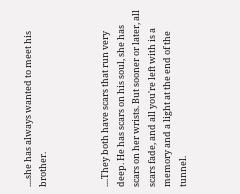....she has always wanted to meet his brother.



....They both have scars that run very deep. He has scars on his soul, she has scars on her wrists. But sooner or later, all scars fade, and all you're left with is a memory and a light at the end of the tunnel.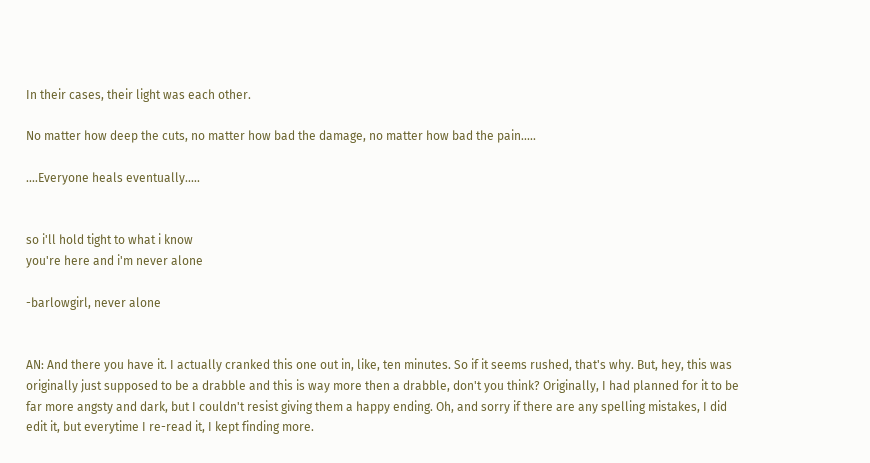In their cases, their light was each other.

No matter how deep the cuts, no matter how bad the damage, no matter how bad the pain.....

....Everyone heals eventually.....


so i'll hold tight to what i know
you're here and i'm never alone

-barlowgirl, never alone


AN: And there you have it. I actually cranked this one out in, like, ten minutes. So if it seems rushed, that's why. But, hey, this was originally just supposed to be a drabble and this is way more then a drabble, don't you think? Originally, I had planned for it to be far more angsty and dark, but I couldn't resist giving them a happy ending. Oh, and sorry if there are any spelling mistakes, I did edit it, but everytime I re-read it, I kept finding more.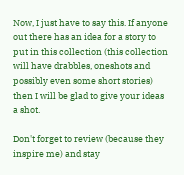Now, I just have to say this. If anyone out there has an idea for a story to put in this collection (this collection will have drabbles, oneshots and possibly even some short stories) then I will be glad to give your ideas a shot.

Don't forget to review (because they inspire me) and stay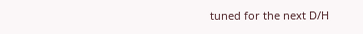tuned for the next D/H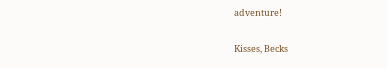adventure!

Kisses, Becks